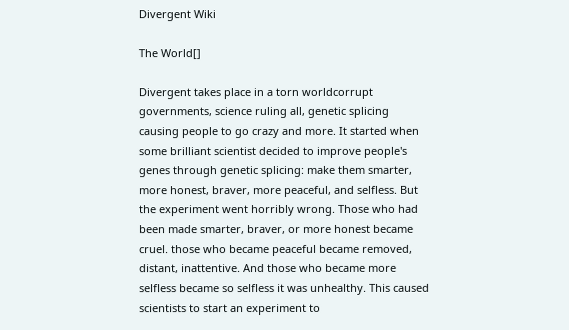Divergent Wiki

The World[]

Divergent takes place in a torn worldcorrupt governments, science ruling all, genetic splicing causing people to go crazy and more. It started when some brilliant scientist decided to improve people's genes through genetic splicing: make them smarter, more honest, braver, more peaceful, and selfless. But the experiment went horribly wrong. Those who had been made smarter, braver, or more honest became cruel. those who became peaceful became removed, distant, inattentive. And those who became more selfless became so selfless it was unhealthy. This caused scientists to start an experiment to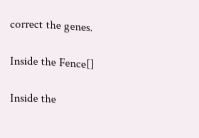correct the genes.

Inside the Fence[]

Inside the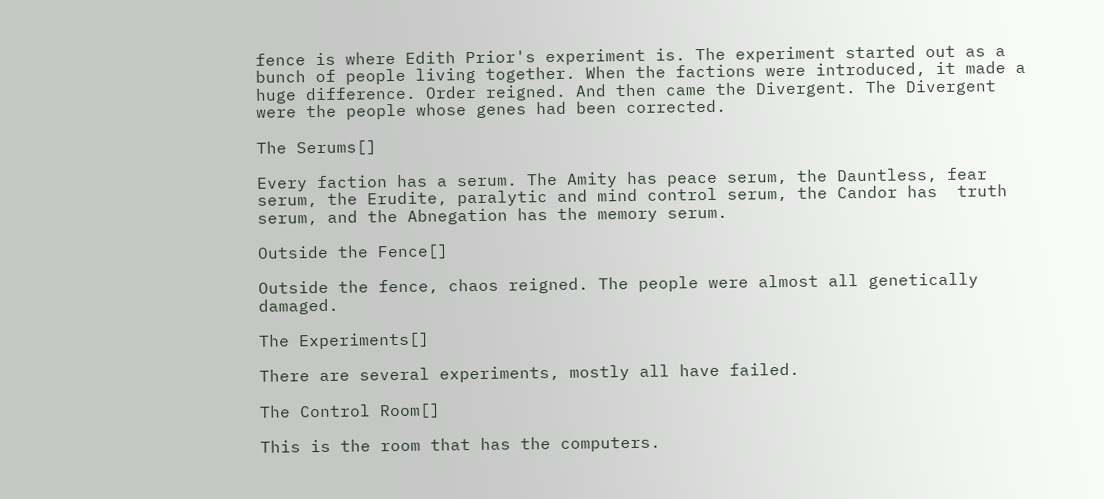fence is where Edith Prior's experiment is. The experiment started out as a bunch of people living together. When the factions were introduced, it made a huge difference. Order reigned. And then came the Divergent. The Divergent were the people whose genes had been corrected.

The Serums[]

Every faction has a serum. The Amity has peace serum, the Dauntless, fear serum, the Erudite, paralytic and mind control serum, the Candor has  truth serum, and the Abnegation has the memory serum.

Outside the Fence[]

Outside the fence, chaos reigned. The people were almost all genetically damaged.

The Experiments[]

There are several experiments, mostly all have failed.

The Control Room[]

This is the room that has the computers.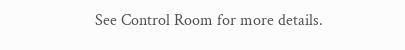See Control Room for more details.